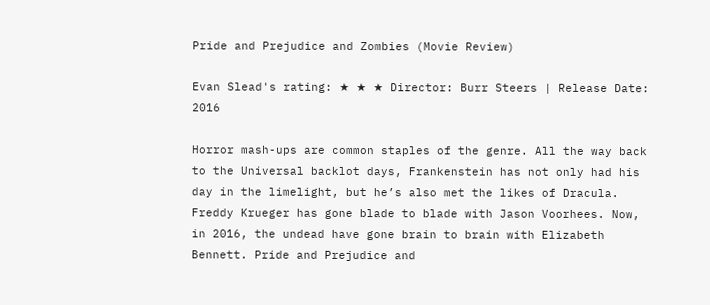Pride and Prejudice and Zombies (Movie Review)

Evan Slead's rating: ★ ★ ★ Director: Burr Steers | Release Date: 2016

Horror mash-ups are common staples of the genre. All the way back to the Universal backlot days, Frankenstein has not only had his day in the limelight, but he’s also met the likes of Dracula. Freddy Krueger has gone blade to blade with Jason Voorhees. Now, in 2016, the undead have gone brain to brain with Elizabeth Bennett. Pride and Prejudice and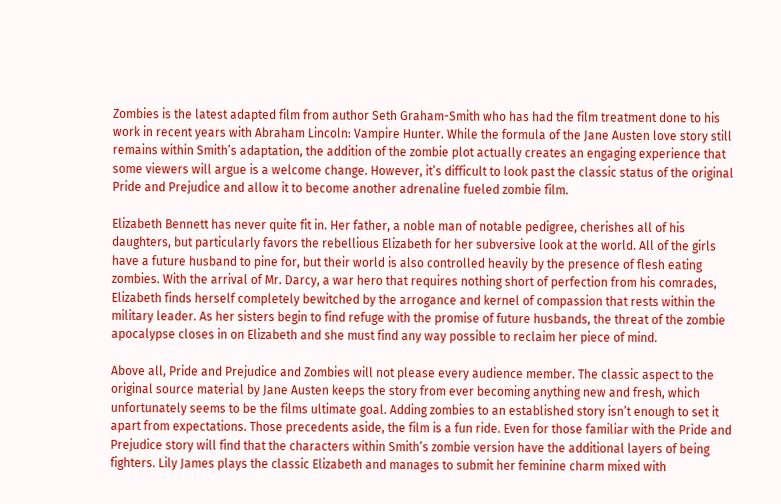Zombies is the latest adapted film from author Seth Graham-Smith who has had the film treatment done to his work in recent years with Abraham Lincoln: Vampire Hunter. While the formula of the Jane Austen love story still remains within Smith’s adaptation, the addition of the zombie plot actually creates an engaging experience that some viewers will argue is a welcome change. However, it’s difficult to look past the classic status of the original Pride and Prejudice and allow it to become another adrenaline fueled zombie film.

Elizabeth Bennett has never quite fit in. Her father, a noble man of notable pedigree, cherishes all of his daughters, but particularly favors the rebellious Elizabeth for her subversive look at the world. All of the girls have a future husband to pine for, but their world is also controlled heavily by the presence of flesh eating zombies. With the arrival of Mr. Darcy, a war hero that requires nothing short of perfection from his comrades, Elizabeth finds herself completely bewitched by the arrogance and kernel of compassion that rests within the military leader. As her sisters begin to find refuge with the promise of future husbands, the threat of the zombie apocalypse closes in on Elizabeth and she must find any way possible to reclaim her piece of mind.

Above all, Pride and Prejudice and Zombies will not please every audience member. The classic aspect to the original source material by Jane Austen keeps the story from ever becoming anything new and fresh, which unfortunately seems to be the films ultimate goal. Adding zombies to an established story isn’t enough to set it apart from expectations. Those precedents aside, the film is a fun ride. Even for those familiar with the Pride and Prejudice story will find that the characters within Smith’s zombie version have the additional layers of being fighters. Lily James plays the classic Elizabeth and manages to submit her feminine charm mixed with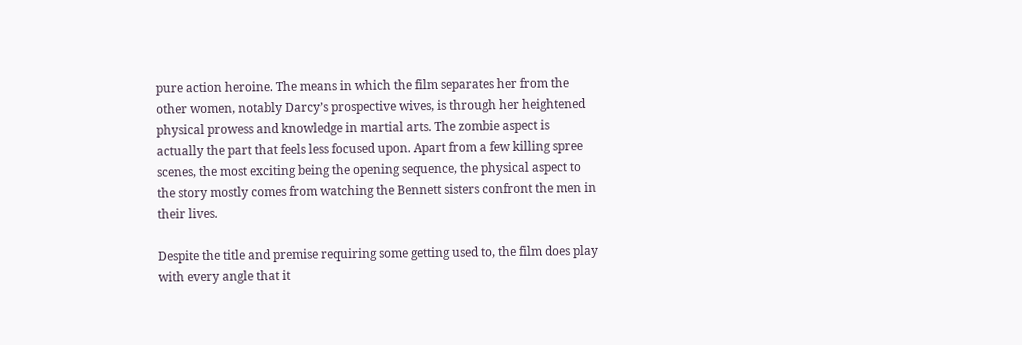pure action heroine. The means in which the film separates her from the other women, notably Darcy’s prospective wives, is through her heightened physical prowess and knowledge in martial arts. The zombie aspect is actually the part that feels less focused upon. Apart from a few killing spree scenes, the most exciting being the opening sequence, the physical aspect to the story mostly comes from watching the Bennett sisters confront the men in their lives.

Despite the title and premise requiring some getting used to, the film does play with every angle that it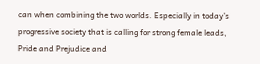can when combining the two worlds. Especially in today’s progressive society that is calling for strong female leads, Pride and Prejudice and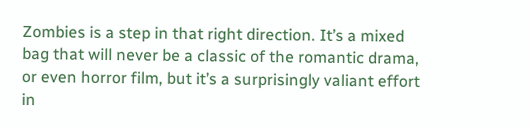Zombies is a step in that right direction. It’s a mixed bag that will never be a classic of the romantic drama, or even horror film, but it’s a surprisingly valiant effort in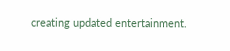creating updated entertainment.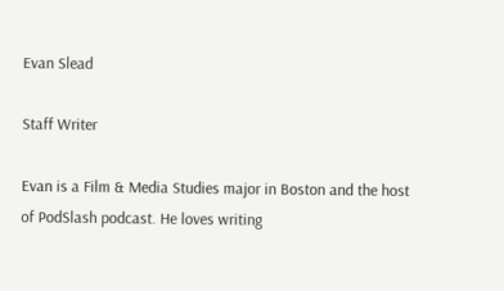Evan Slead

Staff Writer

Evan is a Film & Media Studies major in Boston and the host of PodSlash podcast. He loves writing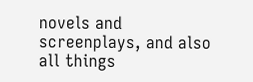novels and screenplays, and also all things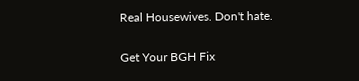Real Housewives. Don't hate.

Get Your BGH Fix